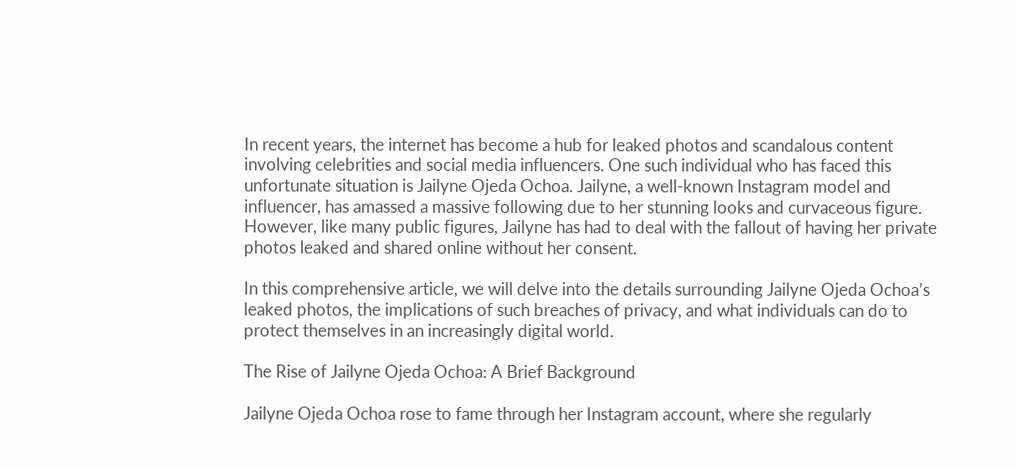In recent years, the internet has become a hub for leaked photos and scandalous content involving celebrities and social media influencers. One such individual who has faced this unfortunate situation is Jailyne Ojeda Ochoa. Jailyne, a well-known Instagram model and influencer, has amassed a massive following due to her stunning looks and curvaceous figure. However, like many public figures, Jailyne has had to deal with the fallout of having her private photos leaked and shared online without her consent.

In this comprehensive article, we will delve into the details surrounding Jailyne Ojeda Ochoa’s leaked photos, the implications of such breaches of privacy, and what individuals can do to protect themselves in an increasingly digital world.

The Rise of Jailyne Ojeda Ochoa: A Brief Background

Jailyne Ojeda Ochoa rose to fame through her Instagram account, where she regularly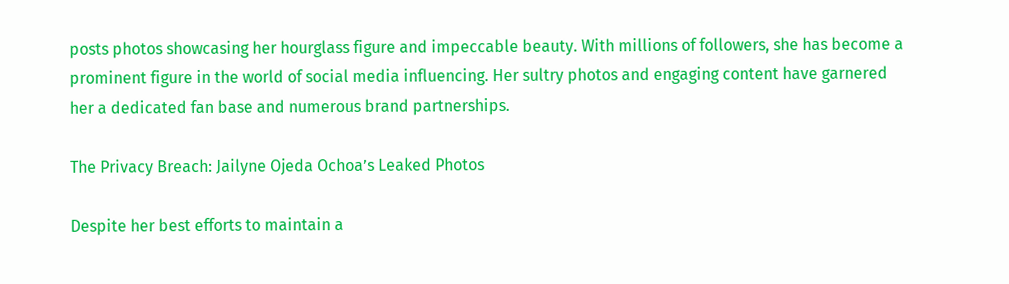posts photos showcasing her hourglass figure and impeccable beauty. With millions of followers, she has become a prominent figure in the world of social media influencing. Her sultry photos and engaging content have garnered her a dedicated fan base and numerous brand partnerships.

The Privacy Breach: Jailyne Ojeda Ochoa’s Leaked Photos

Despite her best efforts to maintain a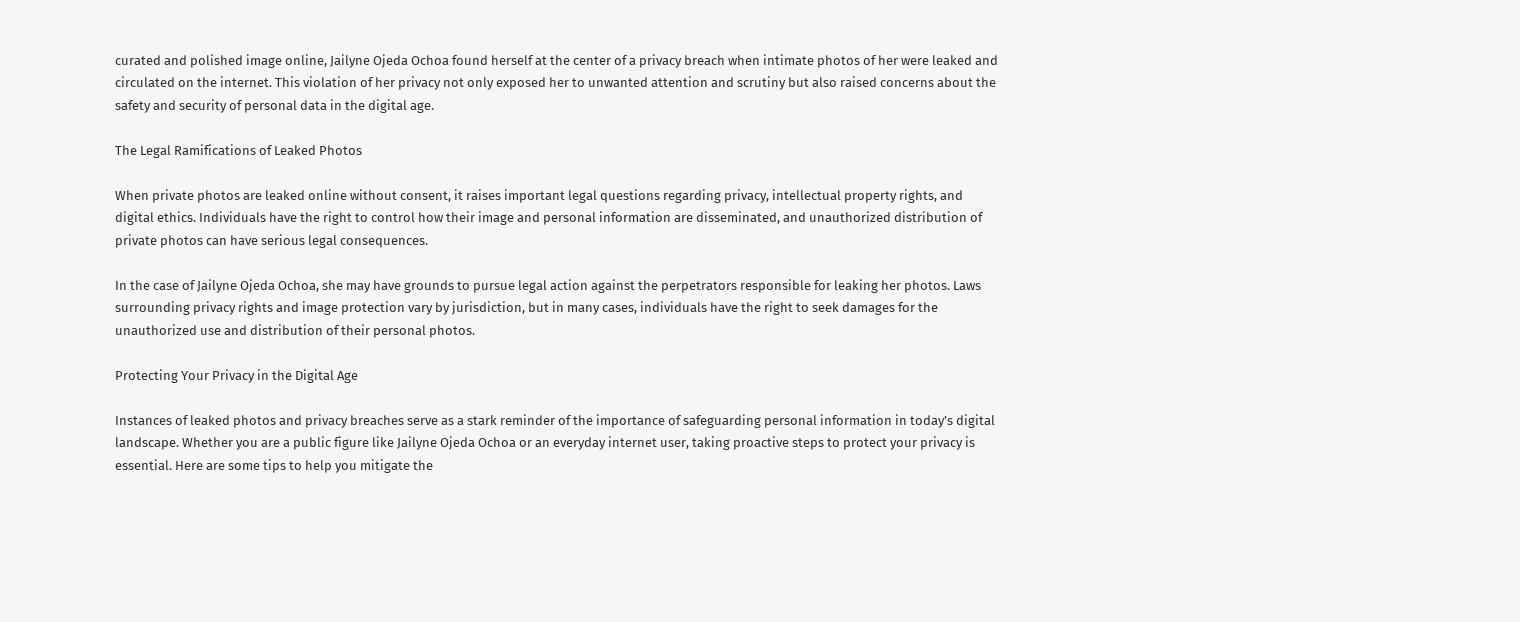curated and polished image online, Jailyne Ojeda Ochoa found herself at the center of a privacy breach when intimate photos of her were leaked and circulated on the internet. This violation of her privacy not only exposed her to unwanted attention and scrutiny but also raised concerns about the safety and security of personal data in the digital age.

The Legal Ramifications of Leaked Photos

When private photos are leaked online without consent, it raises important legal questions regarding privacy, intellectual property rights, and digital ethics. Individuals have the right to control how their image and personal information are disseminated, and unauthorized distribution of private photos can have serious legal consequences.

In the case of Jailyne Ojeda Ochoa, she may have grounds to pursue legal action against the perpetrators responsible for leaking her photos. Laws surrounding privacy rights and image protection vary by jurisdiction, but in many cases, individuals have the right to seek damages for the unauthorized use and distribution of their personal photos.

Protecting Your Privacy in the Digital Age

Instances of leaked photos and privacy breaches serve as a stark reminder of the importance of safeguarding personal information in today’s digital landscape. Whether you are a public figure like Jailyne Ojeda Ochoa or an everyday internet user, taking proactive steps to protect your privacy is essential. Here are some tips to help you mitigate the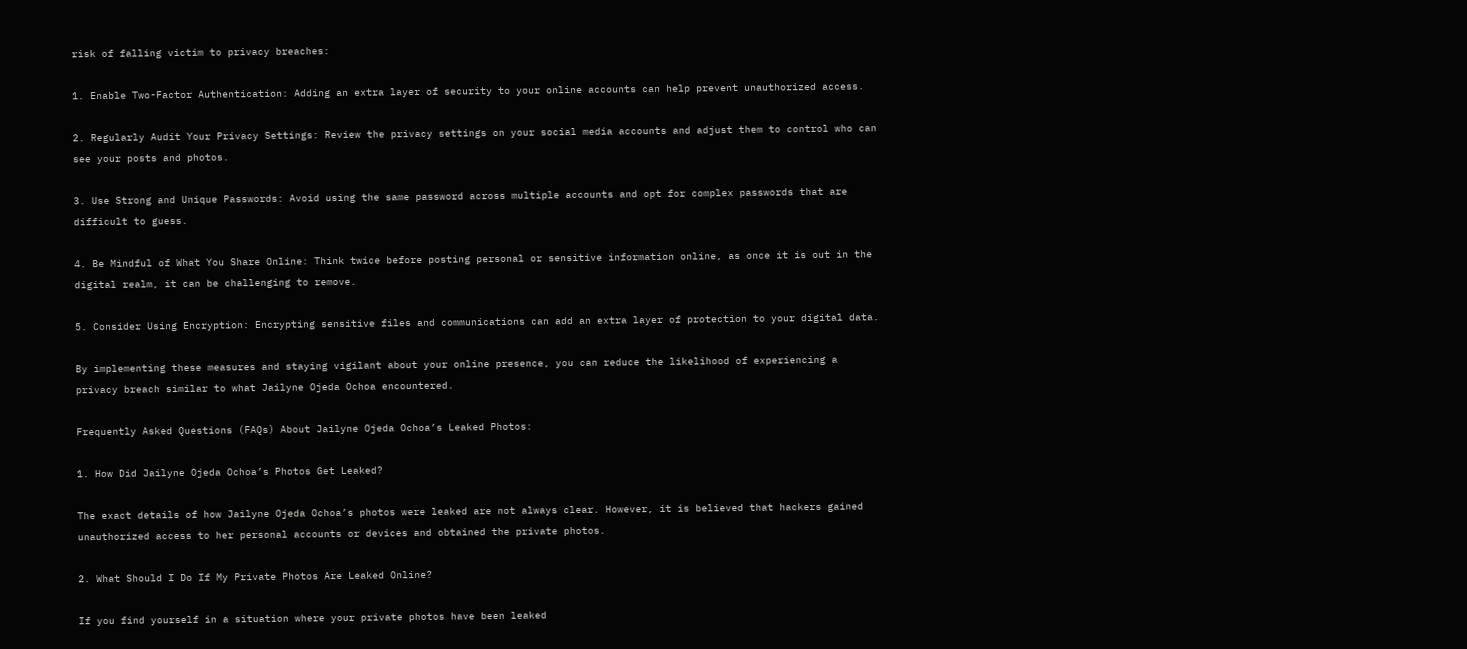risk of falling victim to privacy breaches:

1. Enable Two-Factor Authentication: Adding an extra layer of security to your online accounts can help prevent unauthorized access.

2. Regularly Audit Your Privacy Settings: Review the privacy settings on your social media accounts and adjust them to control who can see your posts and photos.

3. Use Strong and Unique Passwords: Avoid using the same password across multiple accounts and opt for complex passwords that are difficult to guess.

4. Be Mindful of What You Share Online: Think twice before posting personal or sensitive information online, as once it is out in the digital realm, it can be challenging to remove.

5. Consider Using Encryption: Encrypting sensitive files and communications can add an extra layer of protection to your digital data.

By implementing these measures and staying vigilant about your online presence, you can reduce the likelihood of experiencing a privacy breach similar to what Jailyne Ojeda Ochoa encountered.

Frequently Asked Questions (FAQs) About Jailyne Ojeda Ochoa’s Leaked Photos:

1. How Did Jailyne Ojeda Ochoa’s Photos Get Leaked?

The exact details of how Jailyne Ojeda Ochoa’s photos were leaked are not always clear. However, it is believed that hackers gained unauthorized access to her personal accounts or devices and obtained the private photos.

2. What Should I Do If My Private Photos Are Leaked Online?

If you find yourself in a situation where your private photos have been leaked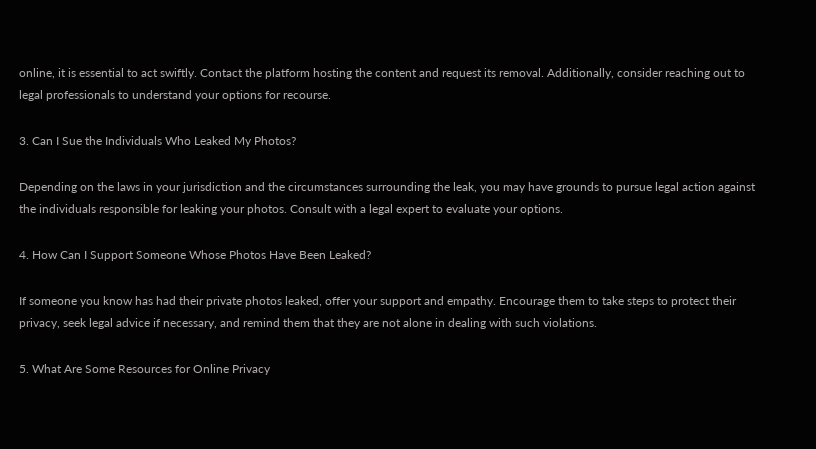online, it is essential to act swiftly. Contact the platform hosting the content and request its removal. Additionally, consider reaching out to legal professionals to understand your options for recourse.

3. Can I Sue the Individuals Who Leaked My Photos?

Depending on the laws in your jurisdiction and the circumstances surrounding the leak, you may have grounds to pursue legal action against the individuals responsible for leaking your photos. Consult with a legal expert to evaluate your options.

4. How Can I Support Someone Whose Photos Have Been Leaked?

If someone you know has had their private photos leaked, offer your support and empathy. Encourage them to take steps to protect their privacy, seek legal advice if necessary, and remind them that they are not alone in dealing with such violations.

5. What Are Some Resources for Online Privacy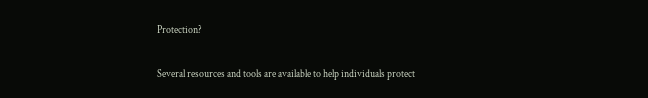Protection?

Several resources and tools are available to help individuals protect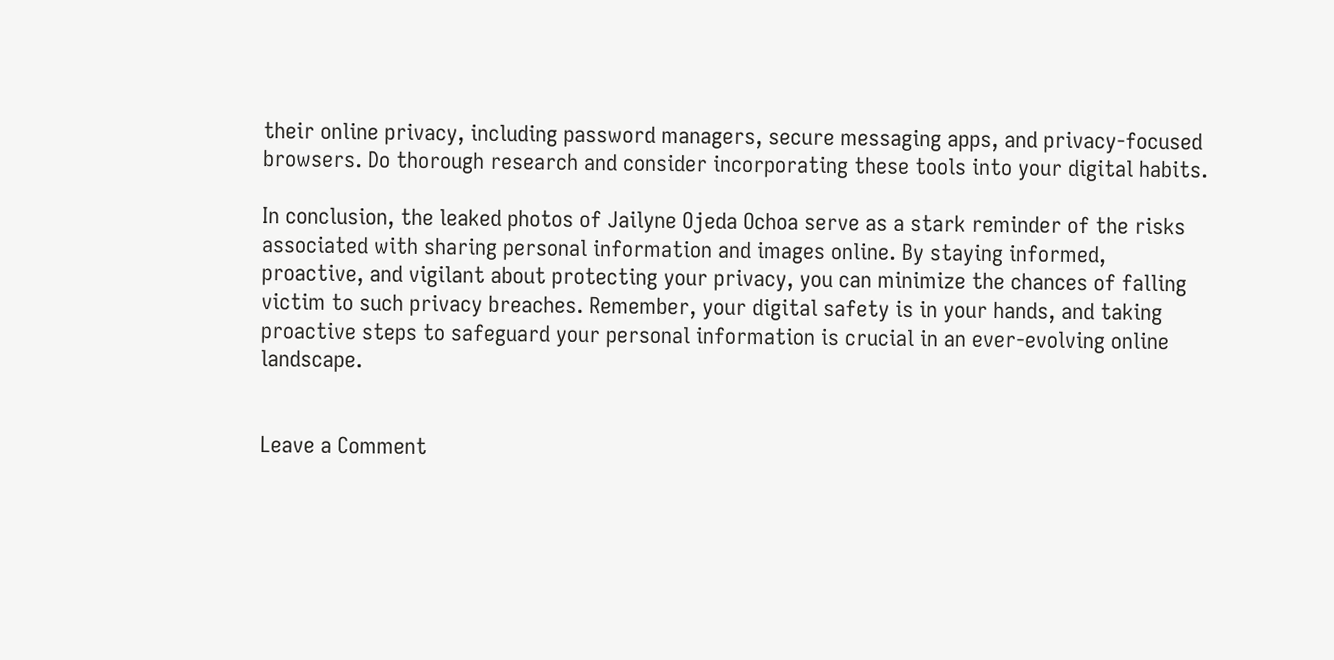their online privacy, including password managers, secure messaging apps, and privacy-focused browsers. Do thorough research and consider incorporating these tools into your digital habits.

In conclusion, the leaked photos of Jailyne Ojeda Ochoa serve as a stark reminder of the risks associated with sharing personal information and images online. By staying informed, proactive, and vigilant about protecting your privacy, you can minimize the chances of falling victim to such privacy breaches. Remember, your digital safety is in your hands, and taking proactive steps to safeguard your personal information is crucial in an ever-evolving online landscape.


Leave a Comment